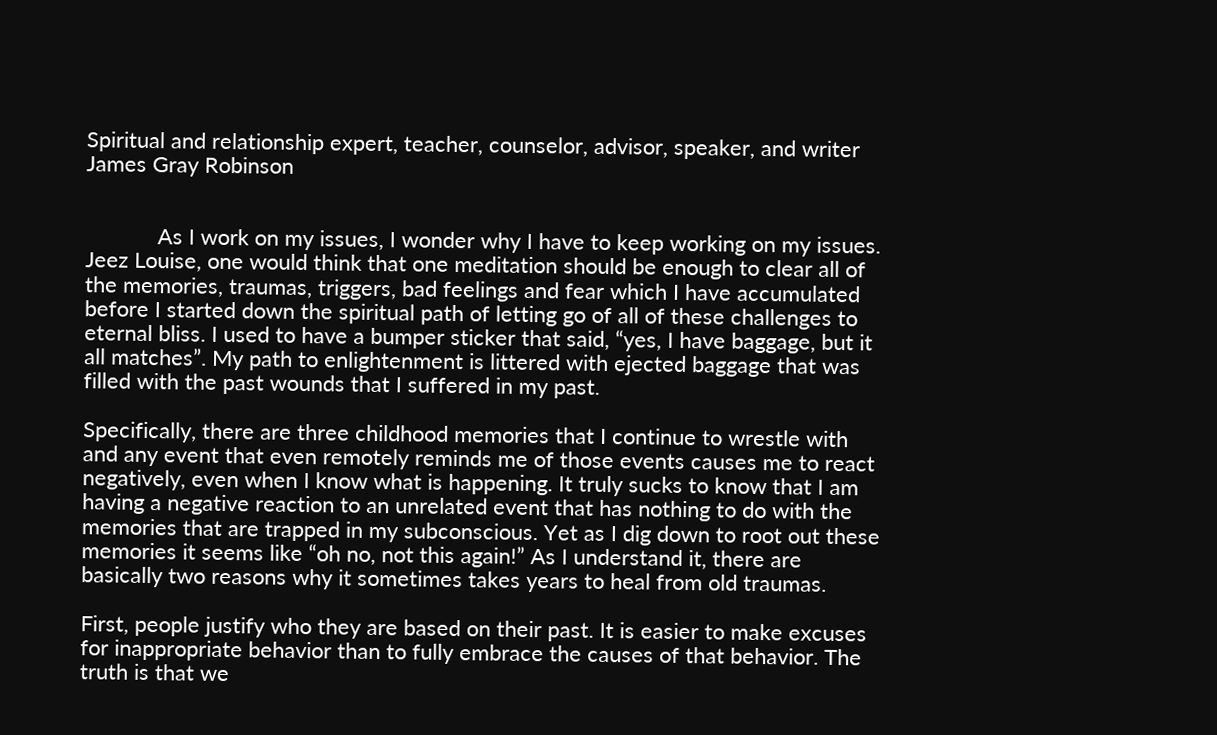Spiritual and relationship expert, teacher, counselor, advisor, speaker, and writer James Gray Robinson


            As I work on my issues, I wonder why I have to keep working on my issues. Jeez Louise, one would think that one meditation should be enough to clear all of the memories, traumas, triggers, bad feelings and fear which I have accumulated before I started down the spiritual path of letting go of all of these challenges to eternal bliss. I used to have a bumper sticker that said, “yes, I have baggage, but it all matches”. My path to enlightenment is littered with ejected baggage that was filled with the past wounds that I suffered in my past.

Specifically, there are three childhood memories that I continue to wrestle with and any event that even remotely reminds me of those events causes me to react negatively, even when I know what is happening. It truly sucks to know that I am having a negative reaction to an unrelated event that has nothing to do with the memories that are trapped in my subconscious. Yet as I dig down to root out these memories it seems like “oh no, not this again!” As I understand it, there are basically two reasons why it sometimes takes years to heal from old traumas.

First, people justify who they are based on their past. It is easier to make excuses for inappropriate behavior than to fully embrace the causes of that behavior. The truth is that we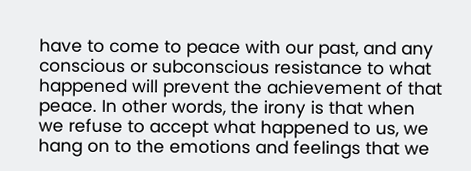have to come to peace with our past, and any conscious or subconscious resistance to what happened will prevent the achievement of that peace. In other words, the irony is that when we refuse to accept what happened to us, we hang on to the emotions and feelings that we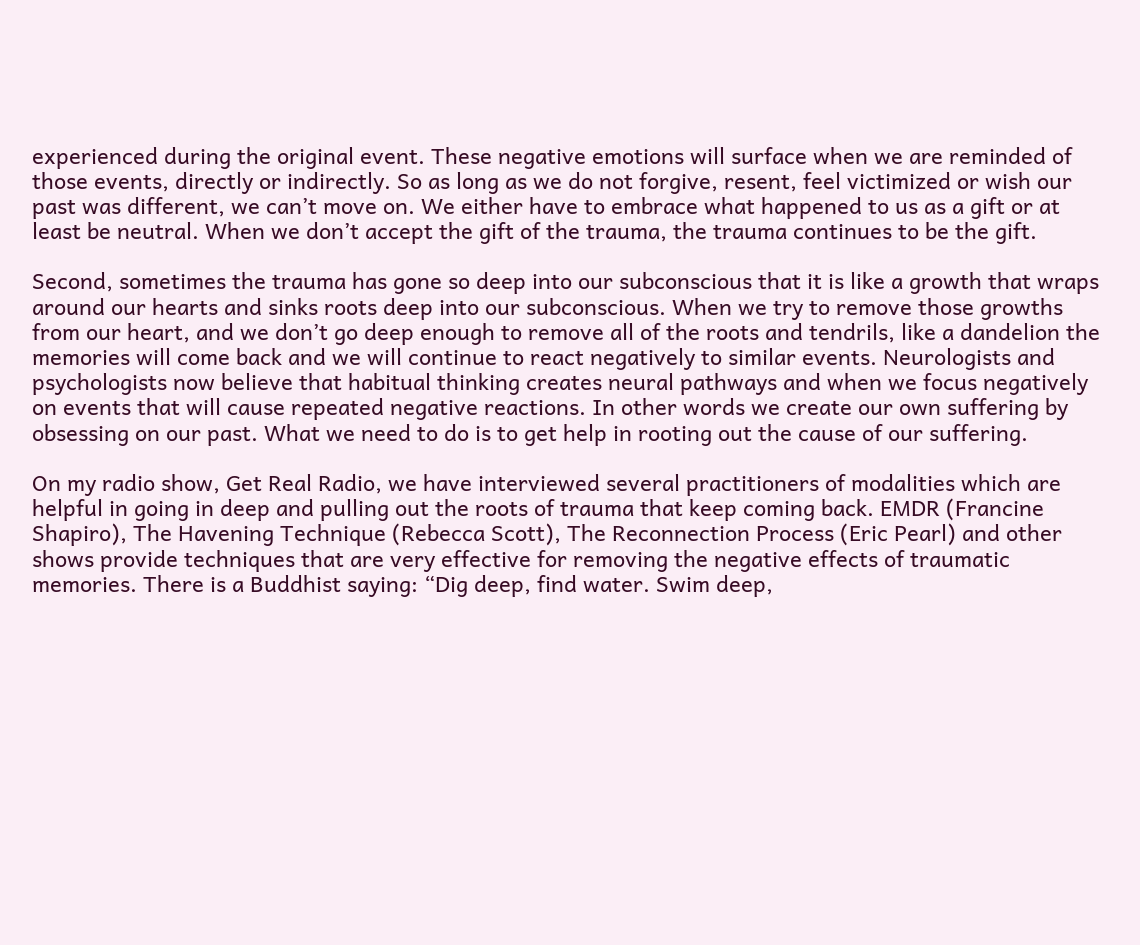experienced during the original event. These negative emotions will surface when we are reminded of those events, directly or indirectly. So as long as we do not forgive, resent, feel victimized or wish our past was different, we can’t move on. We either have to embrace what happened to us as a gift or at least be neutral. When we don’t accept the gift of the trauma, the trauma continues to be the gift.

Second, sometimes the trauma has gone so deep into our subconscious that it is like a growth that wraps around our hearts and sinks roots deep into our subconscious. When we try to remove those growths from our heart, and we don’t go deep enough to remove all of the roots and tendrils, like a dandelion the memories will come back and we will continue to react negatively to similar events. Neurologists and psychologists now believe that habitual thinking creates neural pathways and when we focus negatively on events that will cause repeated negative reactions. In other words we create our own suffering by obsessing on our past. What we need to do is to get help in rooting out the cause of our suffering.

On my radio show, Get Real Radio, we have interviewed several practitioners of modalities which are helpful in going in deep and pulling out the roots of trauma that keep coming back. EMDR (Francine Shapiro), The Havening Technique (Rebecca Scott), The Reconnection Process (Eric Pearl) and other shows provide techniques that are very effective for removing the negative effects of traumatic memories. There is a Buddhist saying: “Dig deep, find water. Swim deep,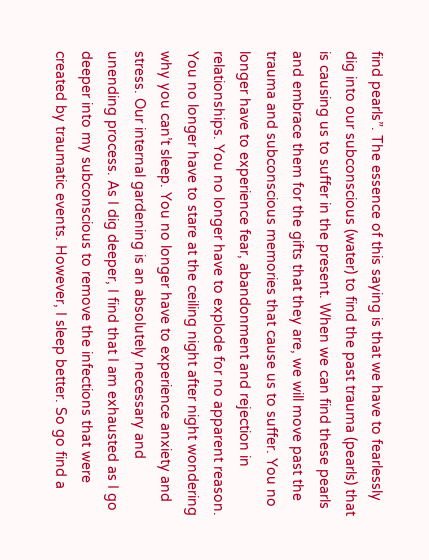find pearls”. The essence of this saying is that we have to fearlessly dig into our subconscious (water) to find the past trauma (pearls) that is causing us to suffer in the present. When we can find these pearls and embrace them for the gifts that they are, we will move past the trauma and subconscious memories that cause us to suffer. You no longer have to experience fear, abandonment and rejection in relationships. You no longer have to explode for no apparent reason. You no longer have to stare at the ceiling night after night wondering why you can’t sleep. You no longer have to experience anxiety and stress. Our internal gardening is an absolutely necessary and unending process. As I dig deeper, I find that I am exhausted as I go deeper into my subconscious to remove the infections that were created by traumatic events. However, I sleep better. So go find a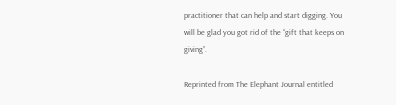practitioner that can help and start digging. You will be glad you got rid of the “gift that keeps on giving”.

Reprinted from The Elephant Journal entitled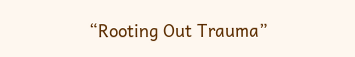“Rooting Out Trauma”